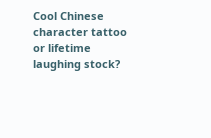Cool Chinese character tattoo or lifetime laughing stock?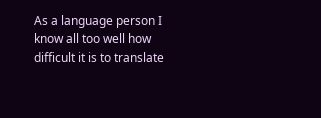As a language person I know all too well how difficult it is to translate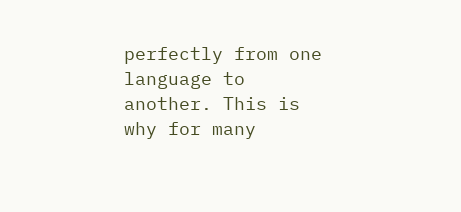perfectly from one language to another. This is why for many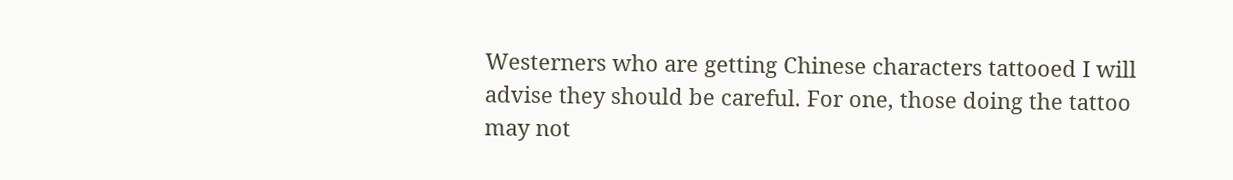Westerners who are getting Chinese characters tattooed I will advise they should be careful. For one, those doing the tattoo may not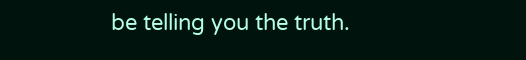be telling you the truth.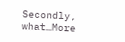Secondly, what…More